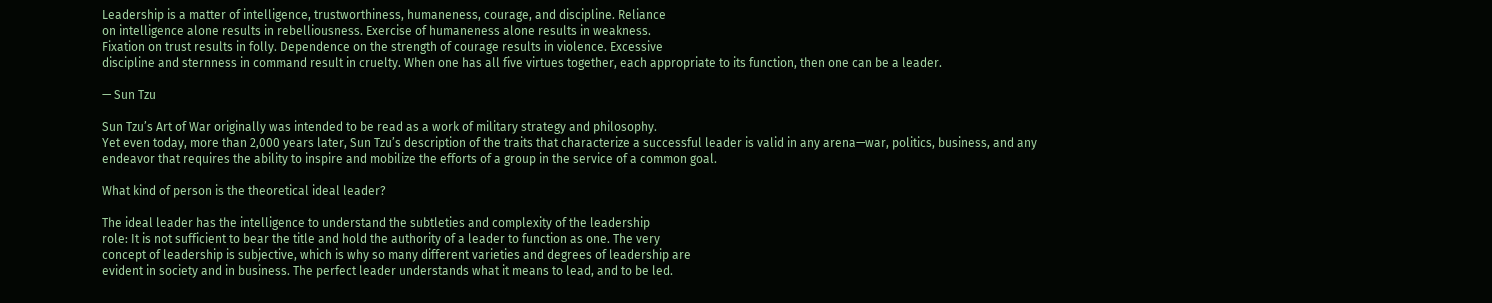Leadership is a matter of intelligence, trustworthiness, humaneness, courage, and discipline. Reliance
on intelligence alone results in rebelliousness. Exercise of humaneness alone results in weakness.
Fixation on trust results in folly. Dependence on the strength of courage results in violence. Excessive
discipline and sternness in command result in cruelty. When one has all five virtues together, each appropriate to its function, then one can be a leader.

— Sun Tzu

Sun Tzu’s Art of War originally was intended to be read as a work of military strategy and philosophy.
Yet even today, more than 2,000 years later, Sun Tzu’s description of the traits that characterize a successful leader is valid in any arena—war, politics, business, and any endeavor that requires the ability to inspire and mobilize the efforts of a group in the service of a common goal.

What kind of person is the theoretical ideal leader?

The ideal leader has the intelligence to understand the subtleties and complexity of the leadership
role: It is not sufficient to bear the title and hold the authority of a leader to function as one. The very
concept of leadership is subjective, which is why so many different varieties and degrees of leadership are
evident in society and in business. The perfect leader understands what it means to lead, and to be led.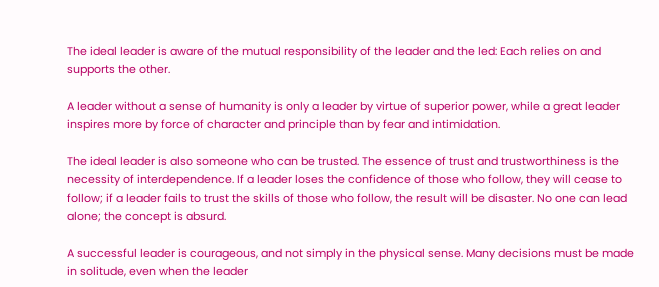The ideal leader is aware of the mutual responsibility of the leader and the led: Each relies on and supports the other.

A leader without a sense of humanity is only a leader by virtue of superior power, while a great leader inspires more by force of character and principle than by fear and intimidation.

The ideal leader is also someone who can be trusted. The essence of trust and trustworthiness is the necessity of interdependence. If a leader loses the confidence of those who follow, they will cease to
follow; if a leader fails to trust the skills of those who follow, the result will be disaster. No one can lead
alone; the concept is absurd.

A successful leader is courageous, and not simply in the physical sense. Many decisions must be made
in solitude, even when the leader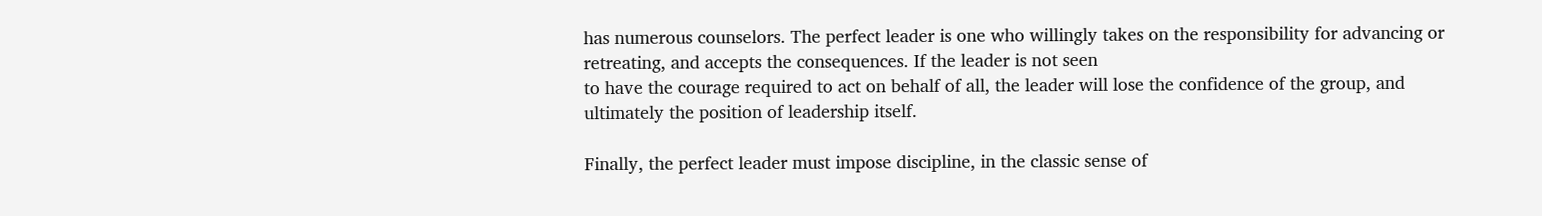has numerous counselors. The perfect leader is one who willingly takes on the responsibility for advancing or retreating, and accepts the consequences. If the leader is not seen
to have the courage required to act on behalf of all, the leader will lose the confidence of the group, and
ultimately the position of leadership itself.

Finally, the perfect leader must impose discipline, in the classic sense of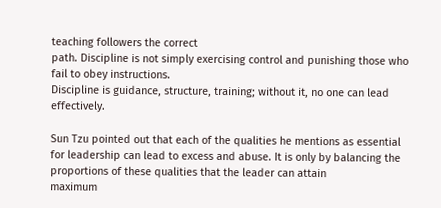teaching followers the correct
path. Discipline is not simply exercising control and punishing those who fail to obey instructions.
Discipline is guidance, structure, training; without it, no one can lead effectively.

Sun Tzu pointed out that each of the qualities he mentions as essential for leadership can lead to excess and abuse. It is only by balancing the proportions of these qualities that the leader can attain
maximum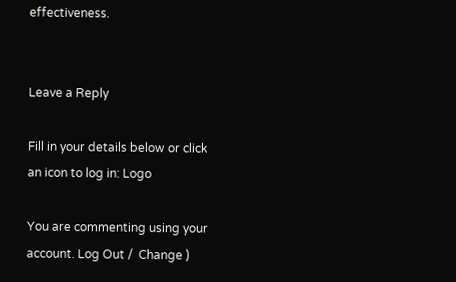effectiveness.


Leave a Reply

Fill in your details below or click an icon to log in: Logo

You are commenting using your account. Log Out /  Change )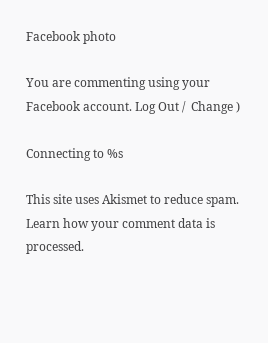Facebook photo

You are commenting using your Facebook account. Log Out /  Change )

Connecting to %s

This site uses Akismet to reduce spam. Learn how your comment data is processed.